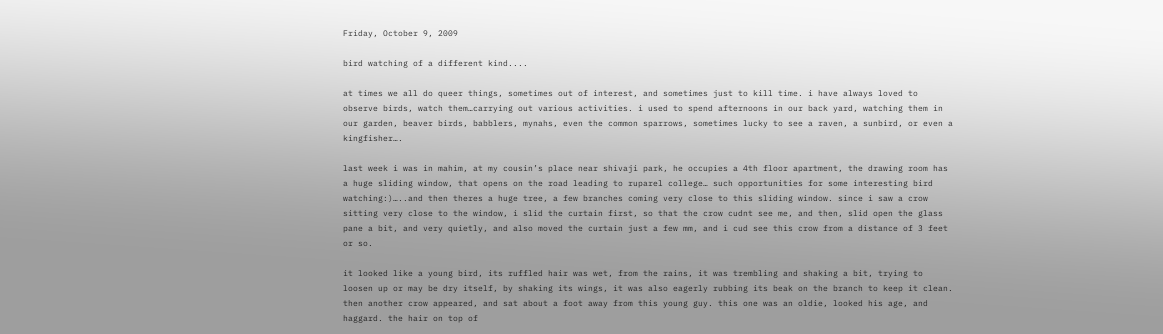Friday, October 9, 2009

bird watching of a different kind....

at times we all do queer things, sometimes out of interest, and sometimes just to kill time. i have always loved to observe birds, watch them…carrying out various activities. i used to spend afternoons in our back yard, watching them in our garden, beaver birds, babblers, mynahs, even the common sparrows, sometimes lucky to see a raven, a sunbird, or even a kingfisher….

last week i was in mahim, at my cousin’s place near shivaji park, he occupies a 4th floor apartment, the drawing room has a huge sliding window, that opens on the road leading to ruparel college… such opportunities for some interesting bird watching:)…..and then theres a huge tree, a few branches coming very close to this sliding window. since i saw a crow sitting very close to the window, i slid the curtain first, so that the crow cudnt see me, and then, slid open the glass pane a bit, and very quietly, and also moved the curtain just a few mm, and i cud see this crow from a distance of 3 feet or so.

it looked like a young bird, its ruffled hair was wet, from the rains, it was trembling and shaking a bit, trying to loosen up or may be dry itself, by shaking its wings, it was also eagerly rubbing its beak on the branch to keep it clean. then another crow appeared, and sat about a foot away from this young guy. this one was an oldie, looked his age, and haggard. the hair on top of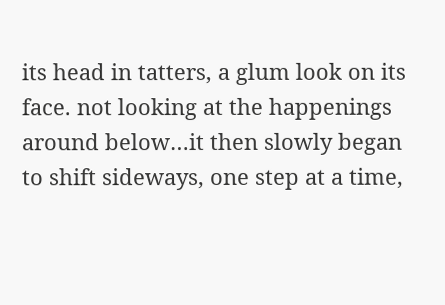its head in tatters, a glum look on its face. not looking at the happenings around below…it then slowly began to shift sideways, one step at a time,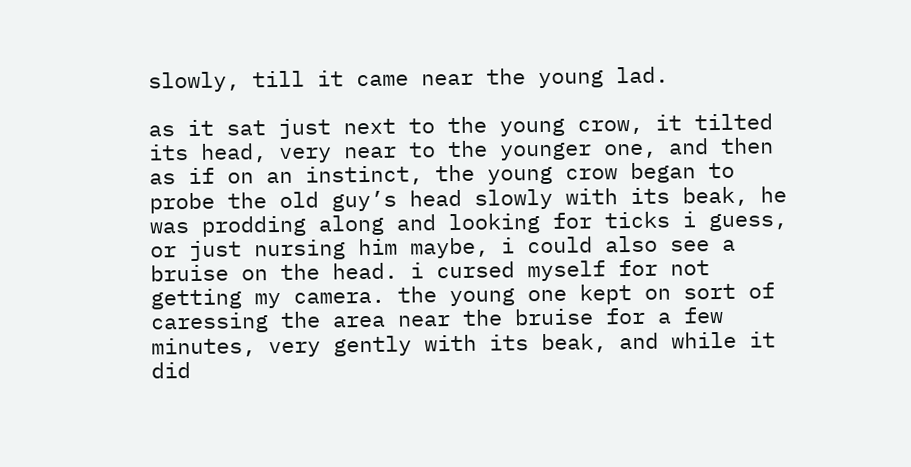slowly, till it came near the young lad.

as it sat just next to the young crow, it tilted its head, very near to the younger one, and then as if on an instinct, the young crow began to probe the old guy’s head slowly with its beak, he was prodding along and looking for ticks i guess, or just nursing him maybe, i could also see a bruise on the head. i cursed myself for not getting my camera. the young one kept on sort of caressing the area near the bruise for a few minutes, very gently with its beak, and while it did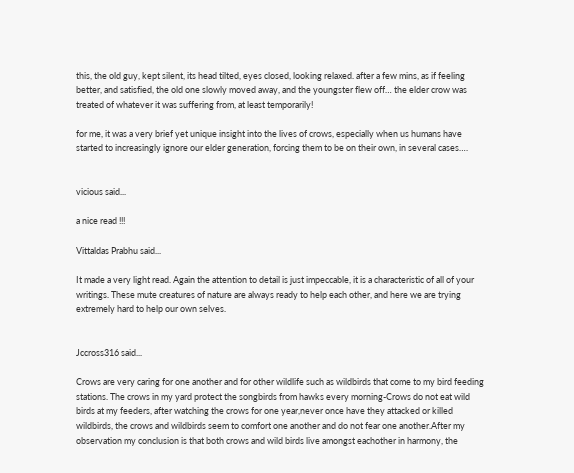this, the old guy, kept silent, its head tilted, eyes closed, looking relaxed. after a few mins, as if feeling better, and satisfied, the old one slowly moved away, and the youngster flew off… the elder crow was treated of whatever it was suffering from, at least temporarily!

for me, it was a very brief yet unique insight into the lives of crows, especially when us humans have started to increasingly ignore our elder generation, forcing them to be on their own, in several cases….


vicious said...

a nice read !!!

Vittaldas Prabhu said...

It made a very light read. Again the attention to detail is just impeccable, it is a characteristic of all of your writings. These mute creatures of nature are always ready to help each other, and here we are trying extremely hard to help our own selves.


Jccross316 said...

Crows are very caring for one another and for other wildlife such as wildbirds that come to my bird feeding stations. The crows in my yard protect the songbirds from hawks every morning-Crows do not eat wild birds at my feeders, after watching the crows for one year,never once have they attacked or killed wildbirds, the crows and wildbirds seem to comfort one another and do not fear one another.After my observation my conclusion is that both crows and wild birds live amongst eachother in harmony, the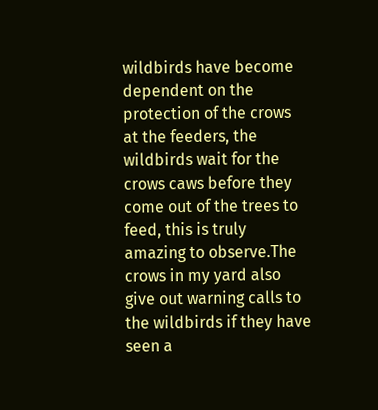wildbirds have become dependent on the protection of the crows at the feeders, the wildbirds wait for the crows caws before they come out of the trees to feed, this is truly amazing to observe.The crows in my yard also give out warning calls to the wildbirds if they have seen a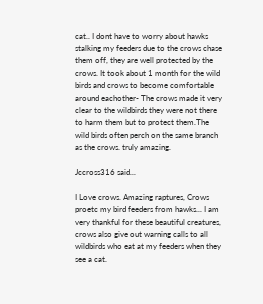cat.. I dont have to worry about hawks stalking my feeders due to the crows chase them off, they are well protected by the crows. It took about 1 month for the wild birds and crows to become comfortable around eachother- The crows made it very clear to the wildbirds they were not there to harm them but to protect them.The wild birds often perch on the same branch as the crows. truly amazing.

Jccross316 said...

I Love crows. Amazing raptures, Crows proetc my bird feeders from hawks... I am very thankful for these beautiful creatures, crows also give out warning calls to all wildbirds who eat at my feeders when they see a cat.